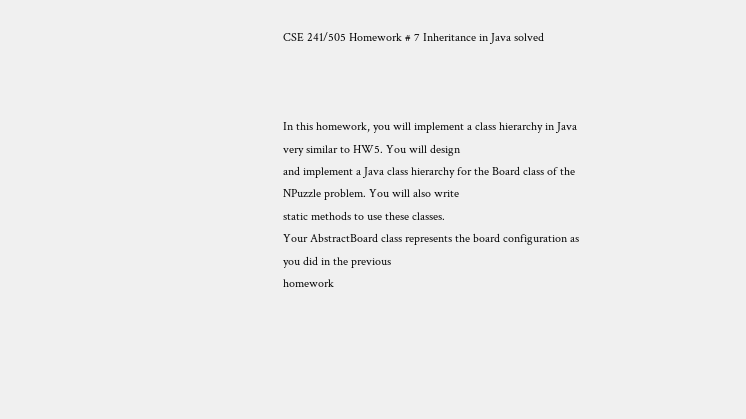CSE 241/505 Homework # 7 Inheritance in Java solved



In this homework, you will implement a class hierarchy in Java very similar to HW5. You will design
and implement a Java class hierarchy for the Board class of the NPuzzle problem. You will also write
static methods to use these classes.
Your AbstractBoard class represents the board configuration as you did in the previous
homework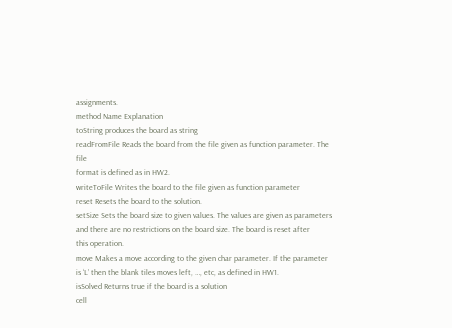assignments.
method Name Explanation
toString produces the board as string
readFromFile Reads the board from the file given as function parameter. The file
format is defined as in HW2.
writeToFile Writes the board to the file given as function parameter
reset Resets the board to the solution.
setSize Sets the board size to given values. The values are given as parameters
and there are no restrictions on the board size. The board is reset after
this operation.
move Makes a move according to the given char parameter. If the parameter
is ‘L’ then the blank tiles moves left, …, etc, as defined in HW1.
isSolved Returns true if the board is a solution
cell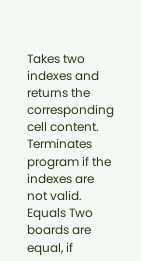Takes two indexes and returns the corresponding cell content.
Terminates program if the indexes are not valid.
Equals Two boards are equal, if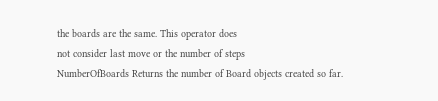the boards are the same. This operator does
not consider last move or the number of steps
NumberOfBoards Returns the number of Board objects created so far.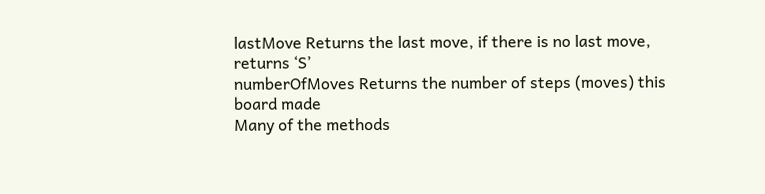lastMove Returns the last move, if there is no last move, returns ‘S’
numberOfMoves Returns the number of steps (moves) this board made
Many of the methods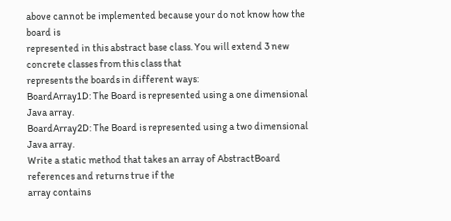above cannot be implemented because your do not know how the board is
represented in this abstract base class. You will extend 3 new concrete classes from this class that
represents the boards in different ways:
BoardArray1D: The Board is represented using a one dimensional Java array.
BoardArray2D: The Board is represented using a two dimensional Java array.
Write a static method that takes an array of AbstractBoard references and returns true if the
array contains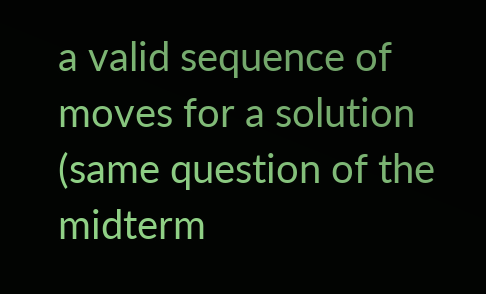a valid sequence of moves for a solution (same question of the midterm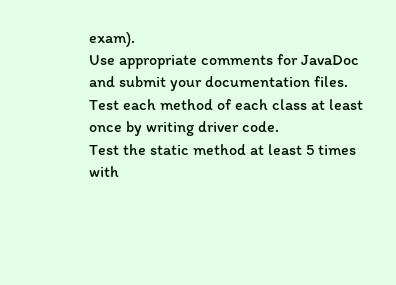exam).
Use appropriate comments for JavaDoc and submit your documentation files.
Test each method of each class at least once by writing driver code.
Test the static method at least 5 times with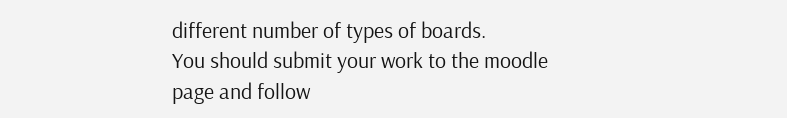different number of types of boards.
You should submit your work to the moodle page and follow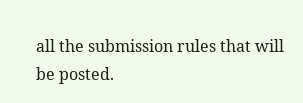all the submission rules that will
be posted.